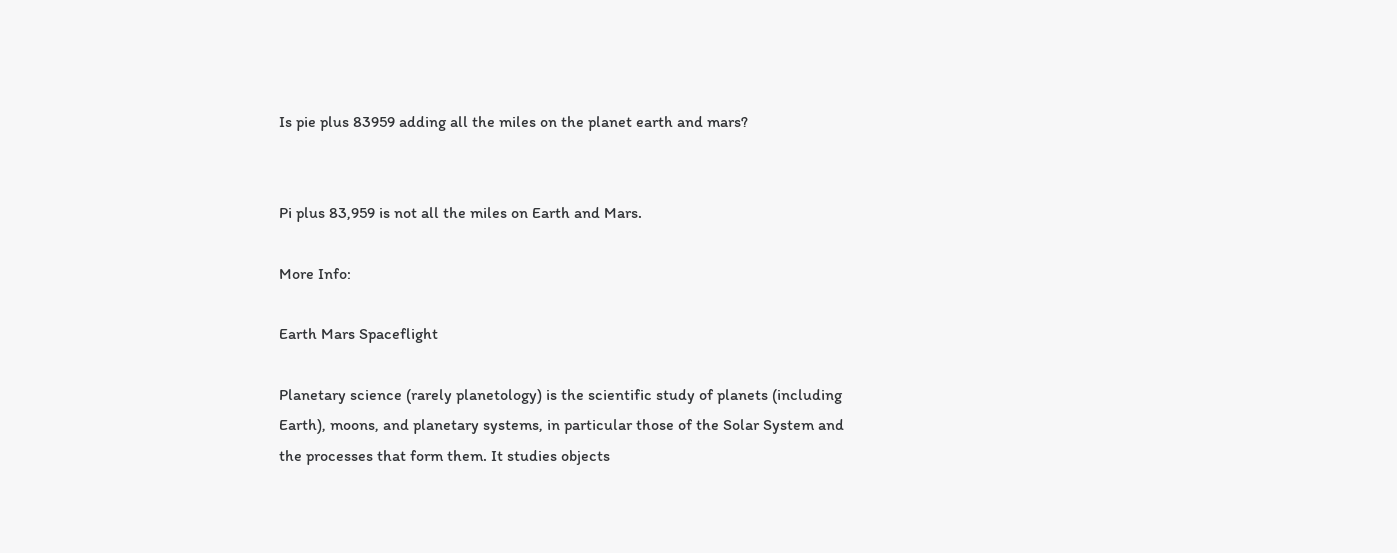Is pie plus 83959 adding all the miles on the planet earth and mars?


Pi plus 83,959 is not all the miles on Earth and Mars.

More Info:

Earth Mars Spaceflight

Planetary science (rarely planetology) is the scientific study of planets (including Earth), moons, and planetary systems, in particular those of the Solar System and the processes that form them. It studies objects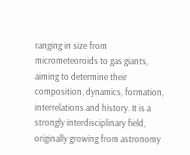ranging in size from micrometeoroids to gas giants, aiming to determine their composition, dynamics, formation, interrelations and history. It is a strongly interdisciplinary field, originally growing from astronomy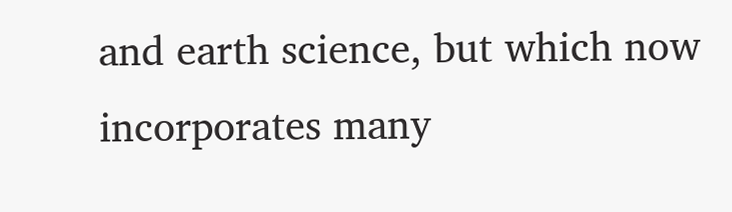and earth science, but which now incorporates many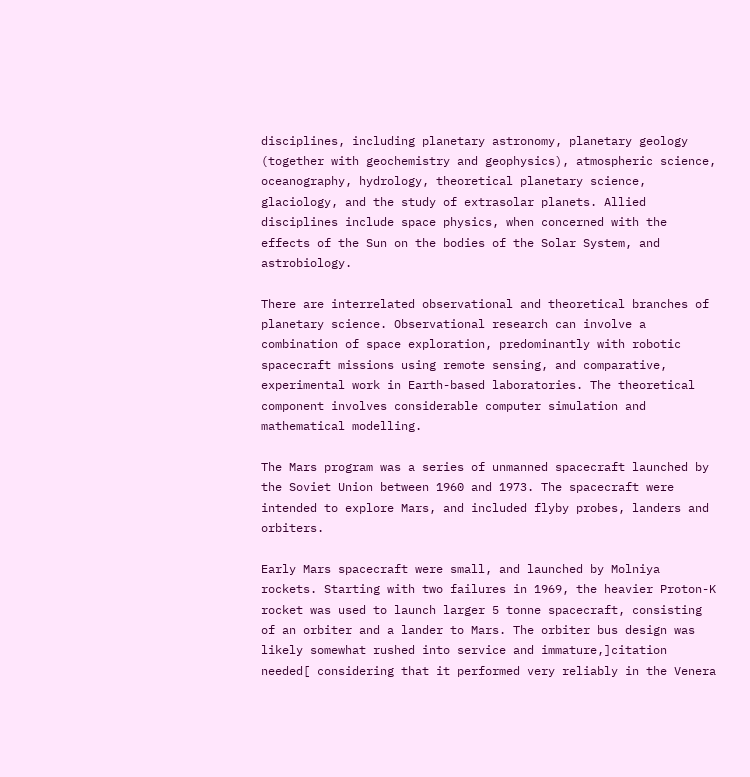disciplines, including planetary astronomy, planetary geology (together with geochemistry and geophysics), atmospheric science, oceanography, hydrology, theoretical planetary science, glaciology, and the study of extrasolar planets. Allied disciplines include space physics, when concerned with the effects of the Sun on the bodies of the Solar System, and astrobiology.

There are interrelated observational and theoretical branches of planetary science. Observational research can involve a combination of space exploration, predominantly with robotic spacecraft missions using remote sensing, and comparative, experimental work in Earth-based laboratories. The theoretical component involves considerable computer simulation and mathematical modelling.

The Mars program was a series of unmanned spacecraft launched by the Soviet Union between 1960 and 1973. The spacecraft were intended to explore Mars, and included flyby probes, landers and orbiters.

Early Mars spacecraft were small, and launched by Molniya rockets. Starting with two failures in 1969, the heavier Proton-K rocket was used to launch larger 5 tonne spacecraft, consisting of an orbiter and a lander to Mars. The orbiter bus design was likely somewhat rushed into service and immature,]citation needed[ considering that it performed very reliably in the Venera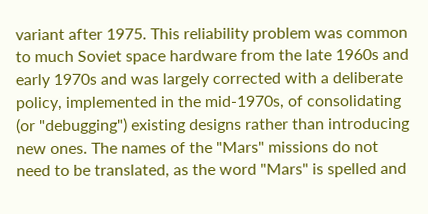variant after 1975. This reliability problem was common to much Soviet space hardware from the late 1960s and early 1970s and was largely corrected with a deliberate policy, implemented in the mid-1970s, of consolidating (or "debugging") existing designs rather than introducing new ones. The names of the "Mars" missions do not need to be translated, as the word "Mars" is spelled and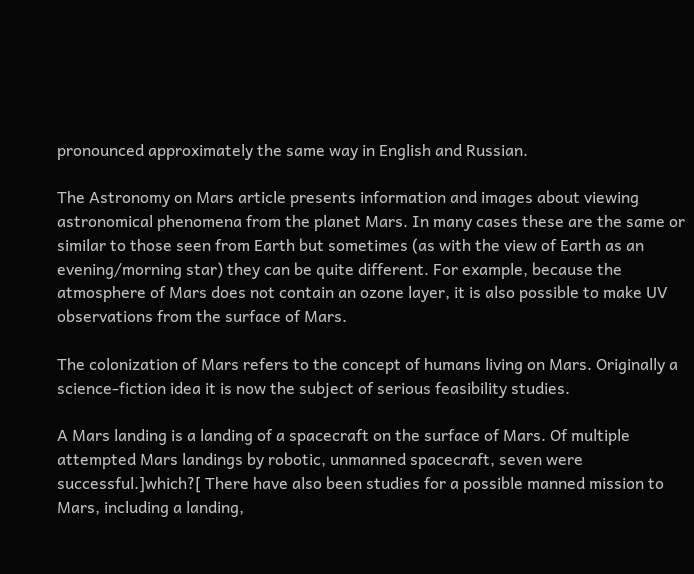pronounced approximately the same way in English and Russian.

The Astronomy on Mars article presents information and images about viewing astronomical phenomena from the planet Mars. In many cases these are the same or similar to those seen from Earth but sometimes (as with the view of Earth as an evening/morning star) they can be quite different. For example, because the atmosphere of Mars does not contain an ozone layer, it is also possible to make UV observations from the surface of Mars.

The colonization of Mars refers to the concept of humans living on Mars. Originally a science-fiction idea it is now the subject of serious feasibility studies.

A Mars landing is a landing of a spacecraft on the surface of Mars. Of multiple attempted Mars landings by robotic, unmanned spacecraft, seven were successful.]which?[ There have also been studies for a possible manned mission to Mars, including a landing,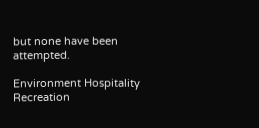but none have been attempted.

Environment Hospitality Recreation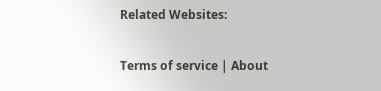Related Websites:

Terms of service | About